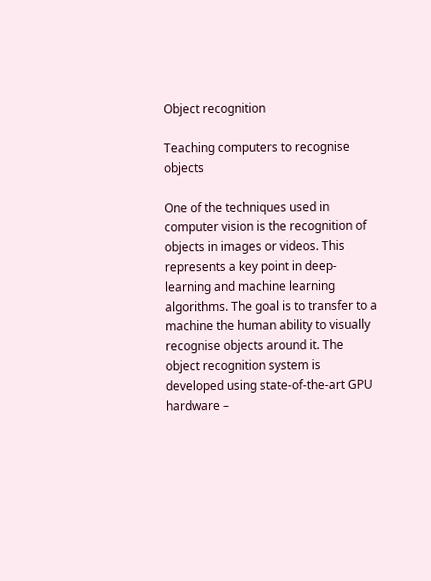Object recognition

Teaching computers to recognise objects

One of the techniques used in computer vision is the recognition of objects in images or videos. This represents a key point in deep-learning and machine learning algorithms. The goal is to transfer to a machine the human ability to visually recognise objects around it. The object recognition system is developed using state-of-the-art GPU hardware –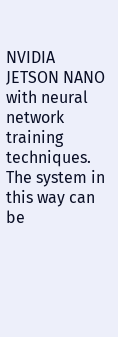NVIDIA JETSON NANO with neural network training techniques. The system in this way can be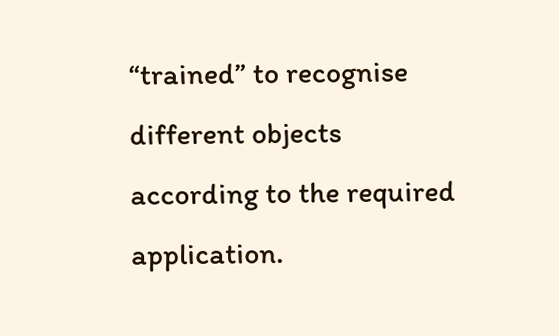“trained” to recognise different objects according to the required application.